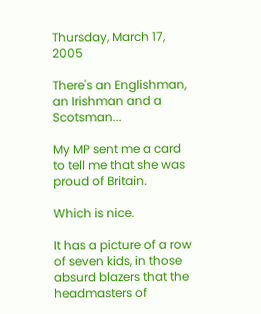Thursday, March 17, 2005

There's an Englishman, an Irishman and a Scotsman...

My MP sent me a card to tell me that she was proud of Britain.

Which is nice.

It has a picture of a row of seven kids, in those absurd blazers that the headmasters of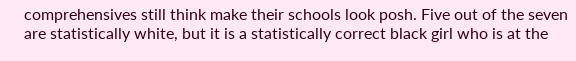comprehensives still think make their schools look posh. Five out of the seven are statistically white, but it is a statistically correct black girl who is at the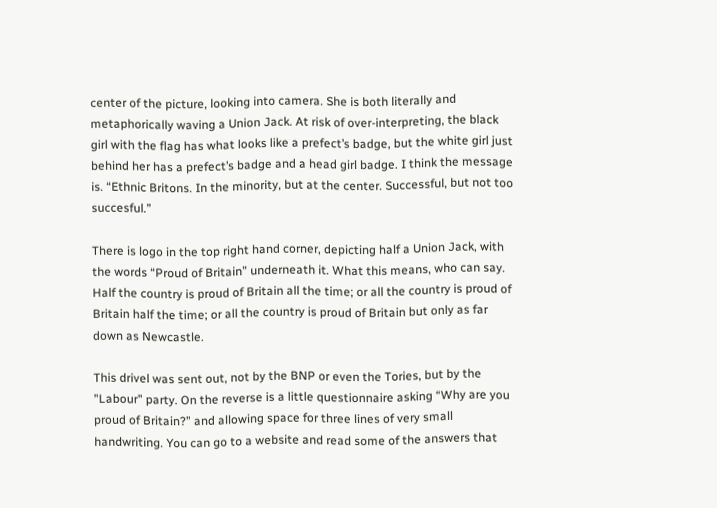center of the picture, looking into camera. She is both literally and metaphorically waving a Union Jack. At risk of over-interpreting, the black girl with the flag has what looks like a prefect’s badge, but the white girl just behind her has a prefect’s badge and a head girl badge. I think the message is. “Ethnic Britons. In the minority, but at the center. Successful, but not too succesful.”

There is logo in the top right hand corner, depicting half a Union Jack, with the words “Proud of Britain” underneath it. What this means, who can say. Half the country is proud of Britain all the time; or all the country is proud of Britain half the time; or all the country is proud of Britain but only as far down as Newcastle.

This drivel was sent out, not by the BNP or even the Tories, but by the "Labour" party. On the reverse is a little questionnaire asking “Why are you proud of Britain?” and allowing space for three lines of very small handwriting. You can go to a website and read some of the answers that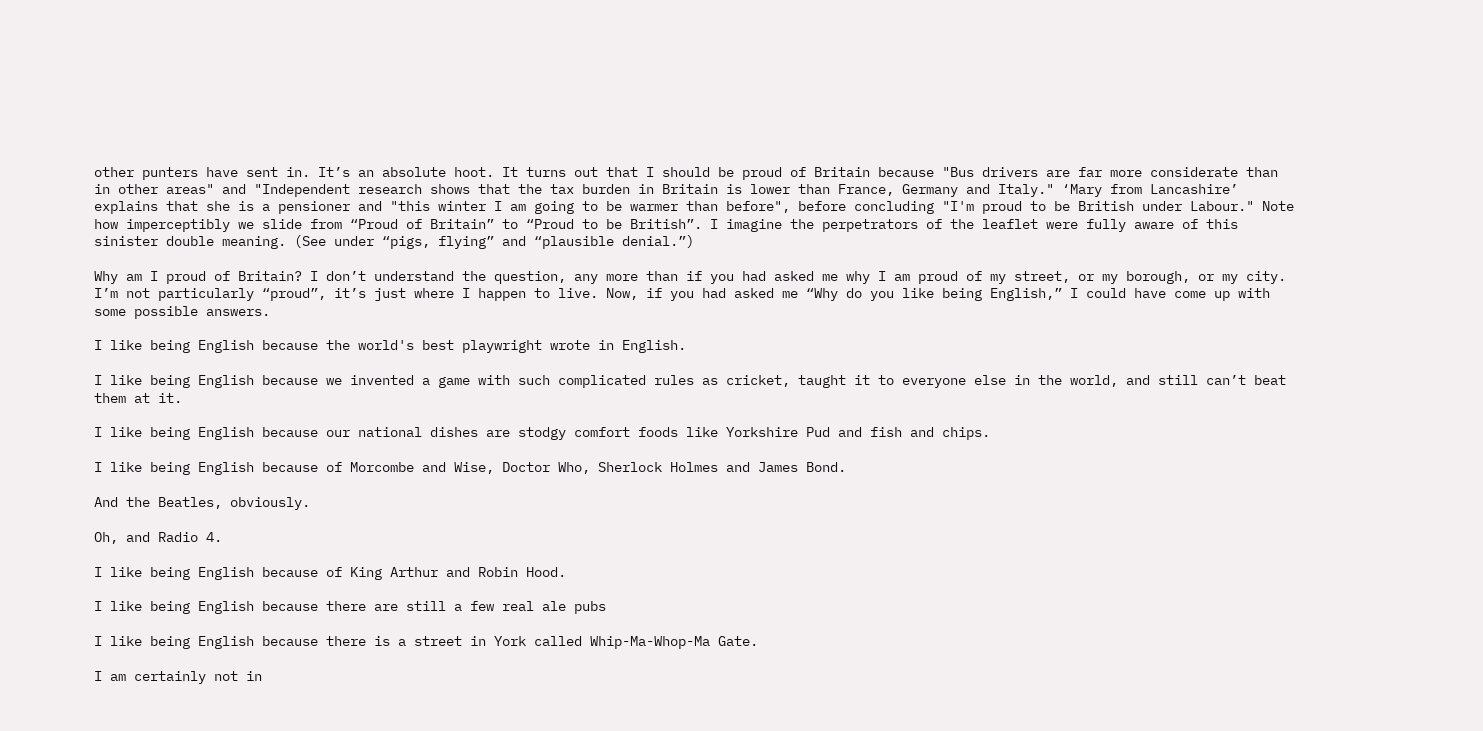other punters have sent in. It’s an absolute hoot. It turns out that I should be proud of Britain because "Bus drivers are far more considerate than in other areas" and "Independent research shows that the tax burden in Britain is lower than France, Germany and Italy." ‘Mary from Lancashire’ explains that she is a pensioner and "this winter I am going to be warmer than before", before concluding "I'm proud to be British under Labour." Note how imperceptibly we slide from “Proud of Britain” to “Proud to be British”. I imagine the perpetrators of the leaflet were fully aware of this sinister double meaning. (See under “pigs, flying” and “plausible denial.”)

Why am I proud of Britain? I don’t understand the question, any more than if you had asked me why I am proud of my street, or my borough, or my city. I’m not particularly “proud”, it’s just where I happen to live. Now, if you had asked me “Why do you like being English,” I could have come up with some possible answers.

I like being English because the world's best playwright wrote in English.

I like being English because we invented a game with such complicated rules as cricket, taught it to everyone else in the world, and still can’t beat them at it.

I like being English because our national dishes are stodgy comfort foods like Yorkshire Pud and fish and chips.

I like being English because of Morcombe and Wise, Doctor Who, Sherlock Holmes and James Bond.

And the Beatles, obviously.

Oh, and Radio 4.

I like being English because of King Arthur and Robin Hood.

I like being English because there are still a few real ale pubs

I like being English because there is a street in York called Whip-Ma-Whop-Ma Gate.

I am certainly not in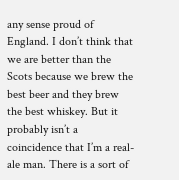any sense proud of England. I don’t think that we are better than the Scots because we brew the best beer and they brew the best whiskey. But it probably isn’t a coincidence that I’m a real-ale man. There is a sort of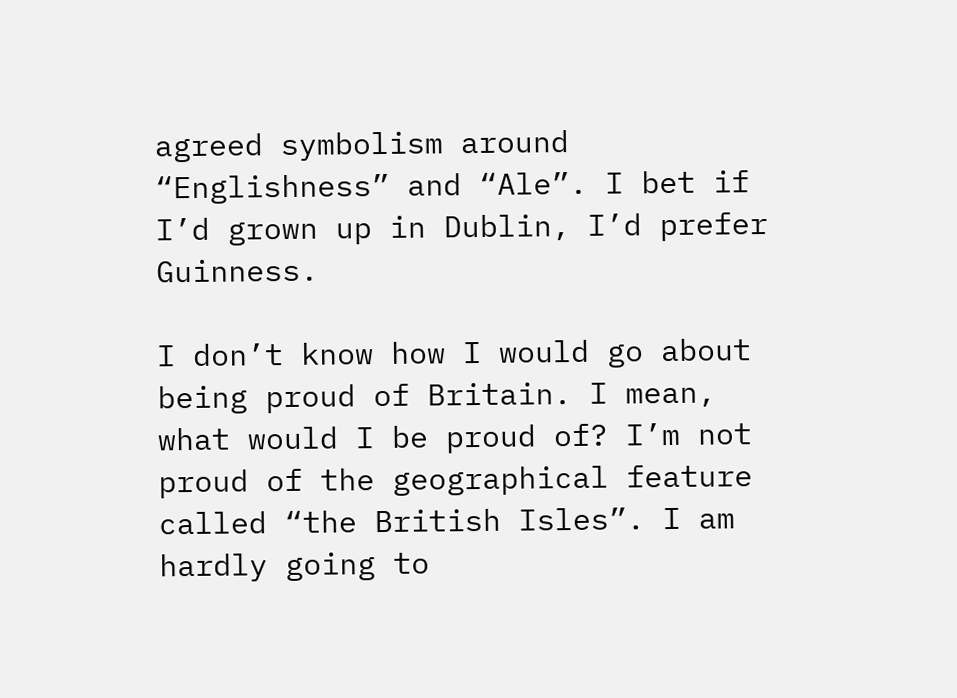agreed symbolism around “Englishness” and “Ale”. I bet if I’d grown up in Dublin, I’d prefer Guinness.

I don’t know how I would go about being proud of Britain. I mean, what would I be proud of? I’m not proud of the geographical feature called “the British Isles”. I am hardly going to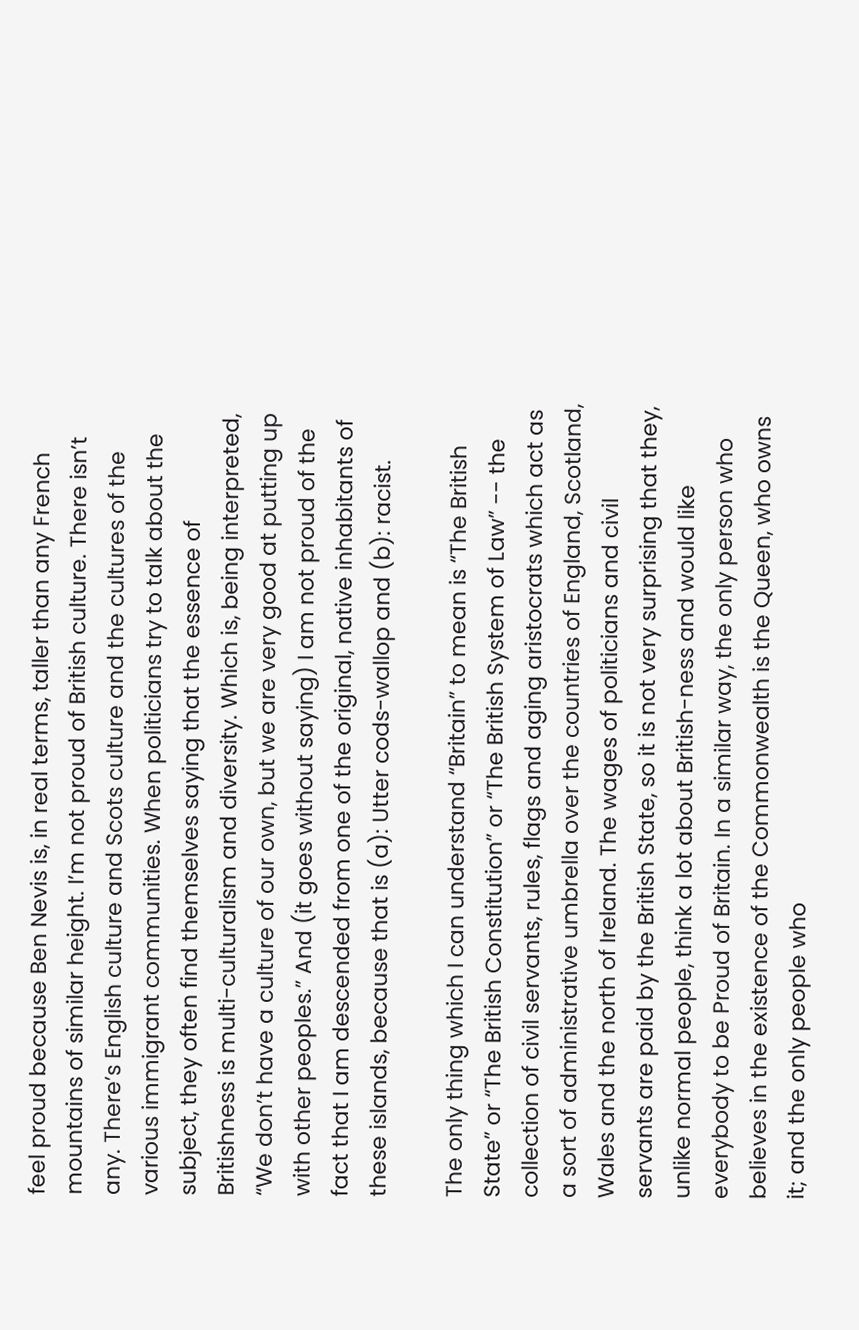feel proud because Ben Nevis is, in real terms, taller than any French mountains of similar height. I’m not proud of British culture. There isn’t any. There’s English culture and Scots culture and the cultures of the various immigrant communities. When politicians try to talk about the subject, they often find themselves saying that the essence of Britishness is multi-culturalism and diversity. Which is, being interpreted, “We don’t have a culture of our own, but we are very good at putting up with other peoples.” And (it goes without saying) I am not proud of the fact that I am descended from one of the original, native inhabitants of these islands, because that is (a): Utter cods-wallop and (b): racist.

The only thing which I can understand “Britain” to mean is “The British State” or “The British Constitution” or “The British System of Law” -- the collection of civil servants, rules, flags and aging aristocrats which act as a sort of administrative umbrella over the countries of England, Scotland, Wales and the north of Ireland. The wages of politicians and civil servants are paid by the British State, so it is not very surprising that they, unlike normal people, think a lot about British-ness and would like everybody to be Proud of Britain. In a similar way, the only person who believes in the existence of the Commonwealth is the Queen, who owns it; and the only people who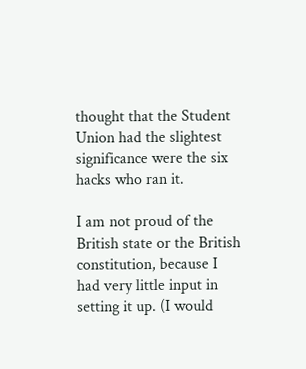thought that the Student Union had the slightest significance were the six hacks who ran it.

I am not proud of the British state or the British constitution, because I had very little input in setting it up. (I would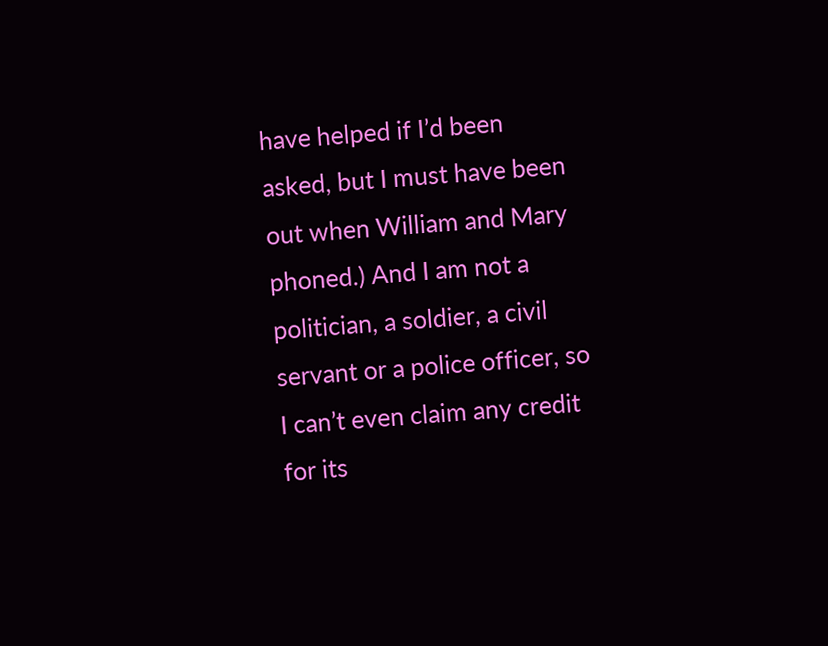have helped if I’d been asked, but I must have been out when William and Mary phoned.) And I am not a politician, a soldier, a civil servant or a police officer, so I can’t even claim any credit for its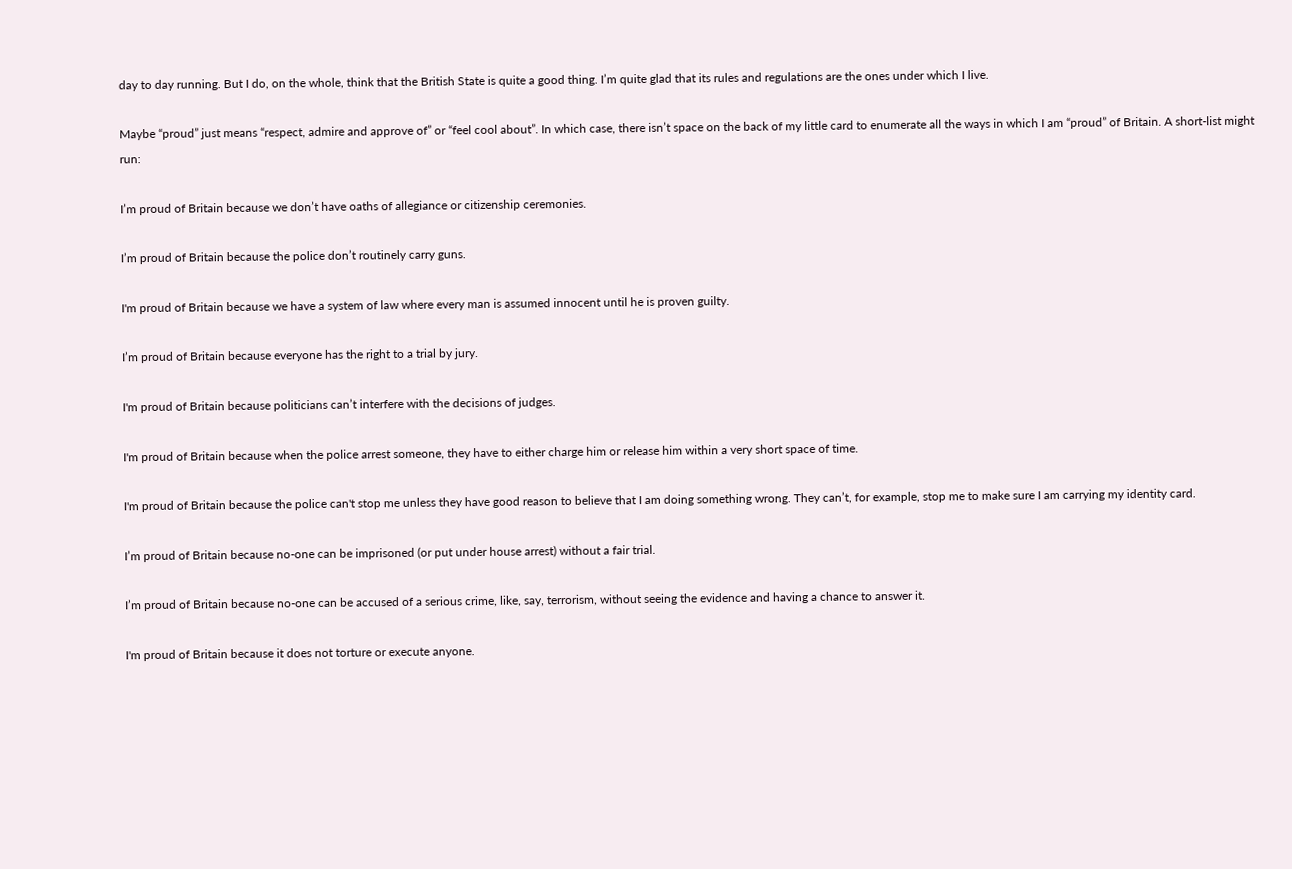day to day running. But I do, on the whole, think that the British State is quite a good thing. I’m quite glad that its rules and regulations are the ones under which I live.

Maybe “proud” just means “respect, admire and approve of” or “feel cool about”. In which case, there isn’t space on the back of my little card to enumerate all the ways in which I am “proud” of Britain. A short-list might run:

I’m proud of Britain because we don’t have oaths of allegiance or citizenship ceremonies.

I’m proud of Britain because the police don’t routinely carry guns.

I'm proud of Britain because we have a system of law where every man is assumed innocent until he is proven guilty.

I’m proud of Britain because everyone has the right to a trial by jury.

I'm proud of Britain because politicians can’t interfere with the decisions of judges.

I'm proud of Britain because when the police arrest someone, they have to either charge him or release him within a very short space of time.

I'm proud of Britain because the police can't stop me unless they have good reason to believe that I am doing something wrong. They can’t, for example, stop me to make sure I am carrying my identity card.

I’m proud of Britain because no-one can be imprisoned (or put under house arrest) without a fair trial.

I’m proud of Britain because no-one can be accused of a serious crime, like, say, terrorism, without seeing the evidence and having a chance to answer it.

I'm proud of Britain because it does not torture or execute anyone.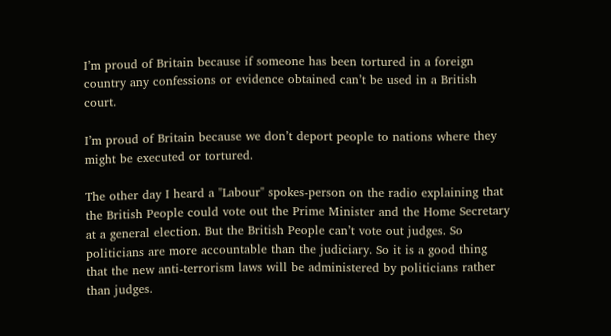I’m proud of Britain because if someone has been tortured in a foreign country any confessions or evidence obtained can’t be used in a British court.

I’m proud of Britain because we don’t deport people to nations where they might be executed or tortured.

The other day I heard a "Labour" spokes-person on the radio explaining that the British People could vote out the Prime Minister and the Home Secretary at a general election. But the British People can’t vote out judges. So politicians are more accountable than the judiciary. So it is a good thing that the new anti-terrorism laws will be administered by politicians rather than judges.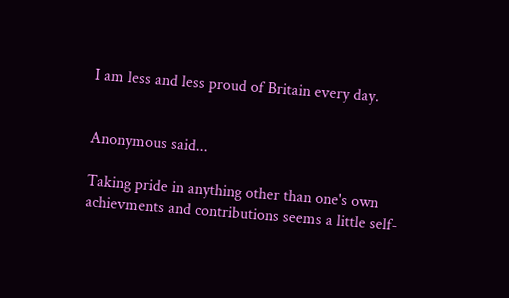I am less and less proud of Britain every day.


Anonymous said...

Taking pride in anything other than one's own achievments and contributions seems a little self-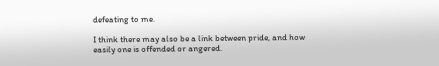defeating to me.

I think there may also be a link between pride, and how easily one is offended or angered.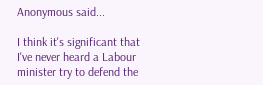Anonymous said...

I think it's significant that I've never heard a Labour minister try to defend the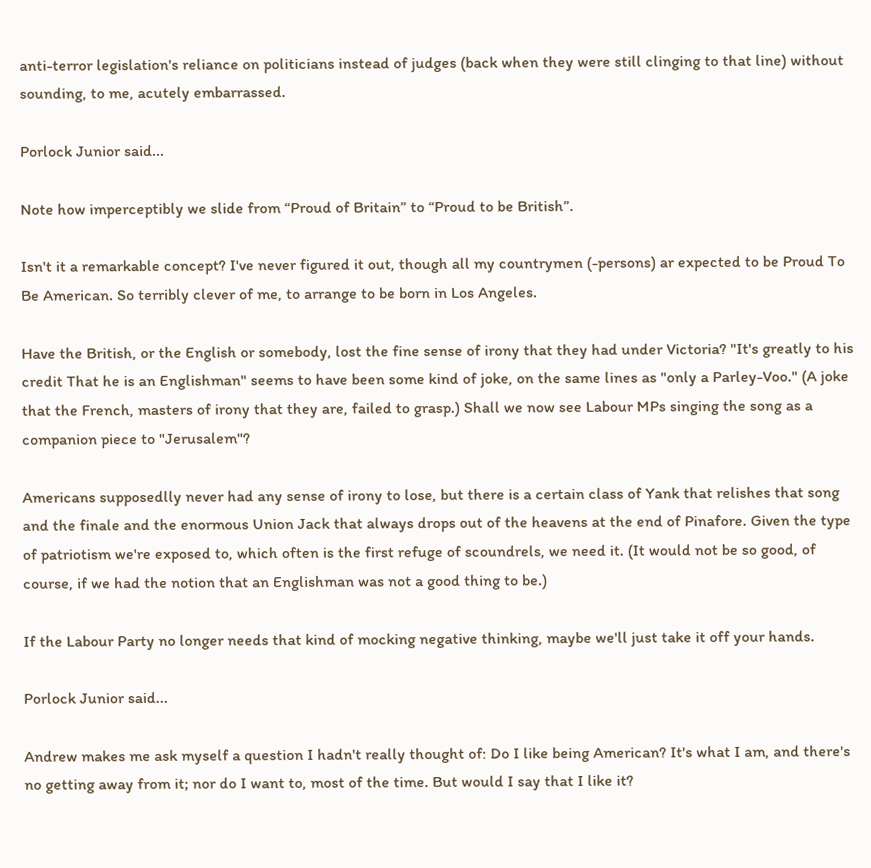anti-terror legislation's reliance on politicians instead of judges (back when they were still clinging to that line) without sounding, to me, acutely embarrassed.

Porlock Junior said...

Note how imperceptibly we slide from “Proud of Britain” to “Proud to be British”.

Isn't it a remarkable concept? I've never figured it out, though all my countrymen (-persons) ar expected to be Proud To Be American. So terribly clever of me, to arrange to be born in Los Angeles.

Have the British, or the English or somebody, lost the fine sense of irony that they had under Victoria? "It's greatly to his credit That he is an Englishman" seems to have been some kind of joke, on the same lines as "only a Parley-Voo." (A joke that the French, masters of irony that they are, failed to grasp.) Shall we now see Labour MPs singing the song as a companion piece to "Jerusalem"?

Americans supposedlly never had any sense of irony to lose, but there is a certain class of Yank that relishes that song and the finale and the enormous Union Jack that always drops out of the heavens at the end of Pinafore. Given the type of patriotism we're exposed to, which often is the first refuge of scoundrels, we need it. (It would not be so good, of course, if we had the notion that an Englishman was not a good thing to be.)

If the Labour Party no longer needs that kind of mocking negative thinking, maybe we'll just take it off your hands.

Porlock Junior said...

Andrew makes me ask myself a question I hadn't really thought of: Do I like being American? It's what I am, and there's no getting away from it; nor do I want to, most of the time. But would I say that I like it?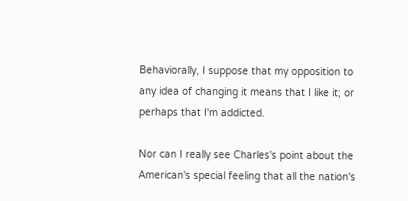Behaviorally, I suppose that my opposition to any idea of changing it means that I like it; or perhaps that I'm addicted.

Nor can I really see Charles's point about the American's special feeling that all the nation's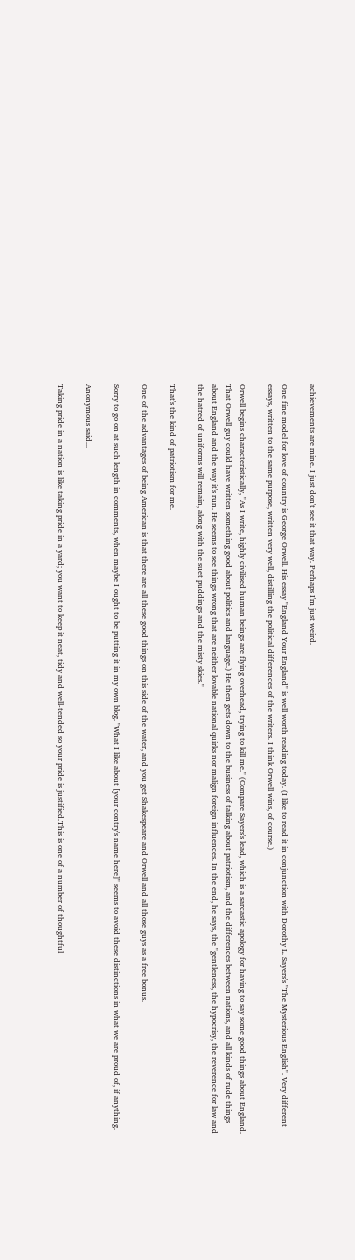achievements are mine. I just don't see it that way. Perhaps I'm just weird.

One fine model for love of country is George Orwell. His essay "England Your England" is well worth reading today. (I like to read it in conjunction with Dorothy L. Sayers's "The Mysterious English". Very different essays, written to the same purpose, written very well, distilling the political differences of the writers. I think Orwell wins, of course.)

Orwell begins characteristically, "As I write, highly civilised human beings are flying overhead, trying to kill me." (Compare Sayers's lead, which is a sarcastic apology for having to say some good things about England. That Orwell guy could have written something good about politics and language.) He then gets down to the business of talking about patriotism, and the differences between nations, and all kinds of rude things about England and the way it's run. He seems to see things wrong that are neither lovable national quirks nor malign foreign influences. In the end, he says, the "gentleness, the hypocrisy, the reverence for law and the hatred of uniforms will remain, along with the suet puddings and the misty skies."

That's the kind of patriotism for me.

One of the advantages of being American is that there are all these good things on this side of the water, and you get Shakespeare and Orwell and all those guys as a free bonus.

Sorry to go on at such length in comments, when maybe I ought to be putting it in my own blog. "What I like about [your contry's name here]" seems to avoid these distinctions in what we are proud of, if anything.

Anonymous said...

Taking pride in a nation is like taking pride in a yard; you want to keep it neat, tidy and well-tended so your pride is justified.This is one of a number of thoughtful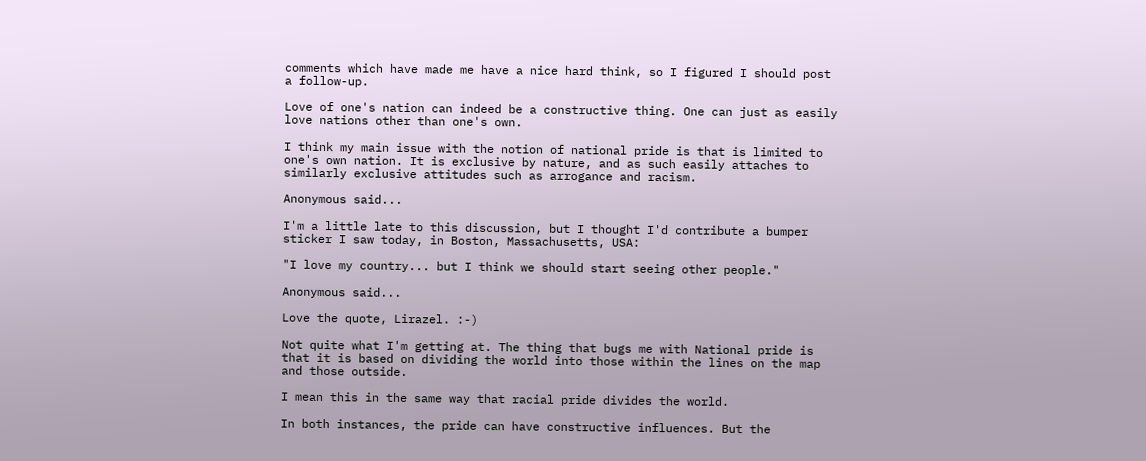comments which have made me have a nice hard think, so I figured I should post a follow-up.

Love of one's nation can indeed be a constructive thing. One can just as easily love nations other than one's own.

I think my main issue with the notion of national pride is that is limited to one's own nation. It is exclusive by nature, and as such easily attaches to similarly exclusive attitudes such as arrogance and racism.

Anonymous said...

I'm a little late to this discussion, but I thought I'd contribute a bumper sticker I saw today, in Boston, Massachusetts, USA:

"I love my country... but I think we should start seeing other people."

Anonymous said...

Love the quote, Lirazel. :-)

Not quite what I'm getting at. The thing that bugs me with National pride is that it is based on dividing the world into those within the lines on the map and those outside.

I mean this in the same way that racial pride divides the world.

In both instances, the pride can have constructive influences. But the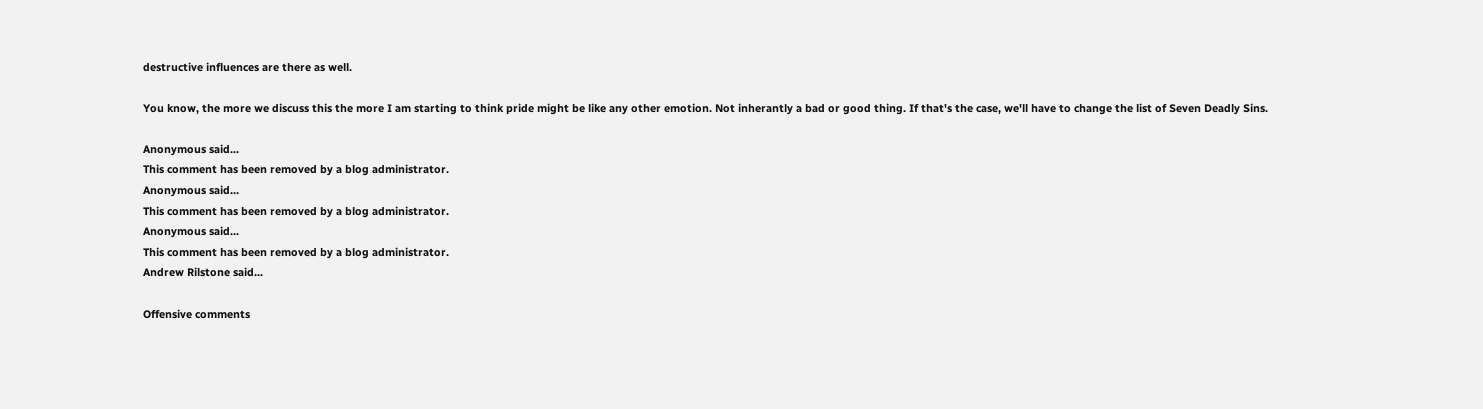destructive influences are there as well.

You know, the more we discuss this the more I am starting to think pride might be like any other emotion. Not inherantly a bad or good thing. If that's the case, we'll have to change the list of Seven Deadly Sins.

Anonymous said...
This comment has been removed by a blog administrator.
Anonymous said...
This comment has been removed by a blog administrator.
Anonymous said...
This comment has been removed by a blog administrator.
Andrew Rilstone said...

Offensive comments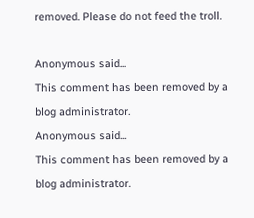removed. Please do not feed the troll.

Anonymous said...
This comment has been removed by a blog administrator.
Anonymous said...
This comment has been removed by a blog administrator.